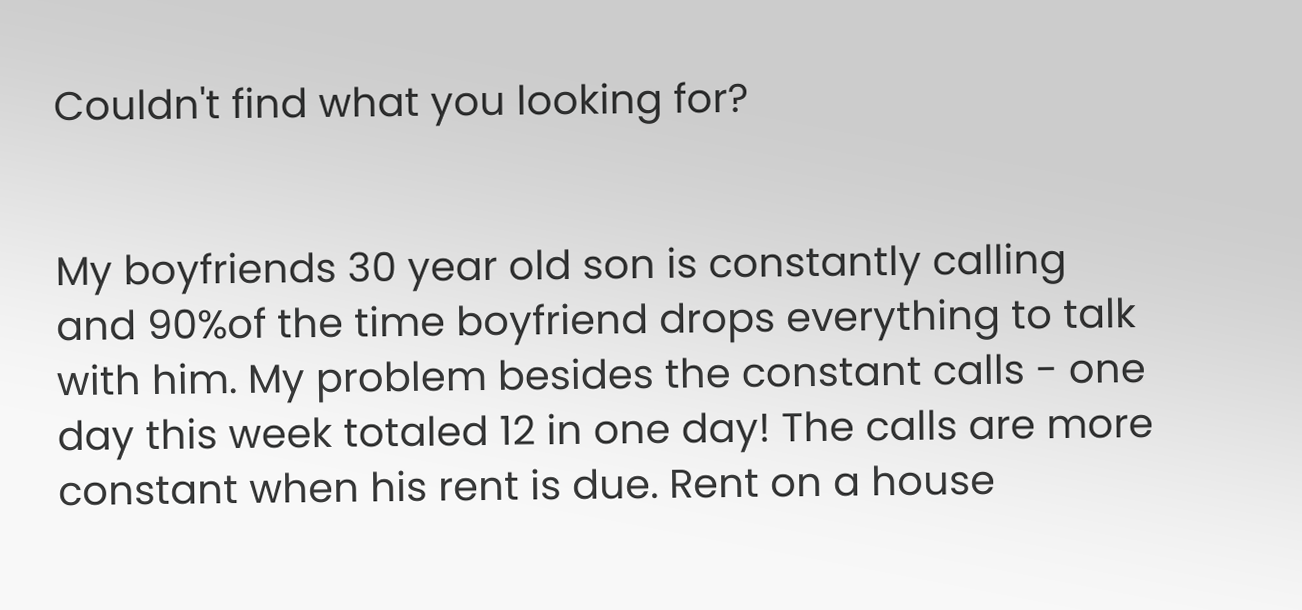Couldn't find what you looking for?


My boyfriends 30 year old son is constantly calling and 90%of the time boyfriend drops everything to talk with him. My problem besides the constant calls - one day this week totaled 12 in one day! The calls are more constant when his rent is due. Rent on a house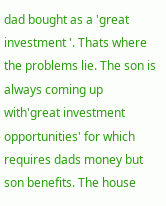dad bought as a 'great investment '. Thats where the problems lie. The son is always coming up with'great investment opportunities' for which requires dads money but son benefits. The house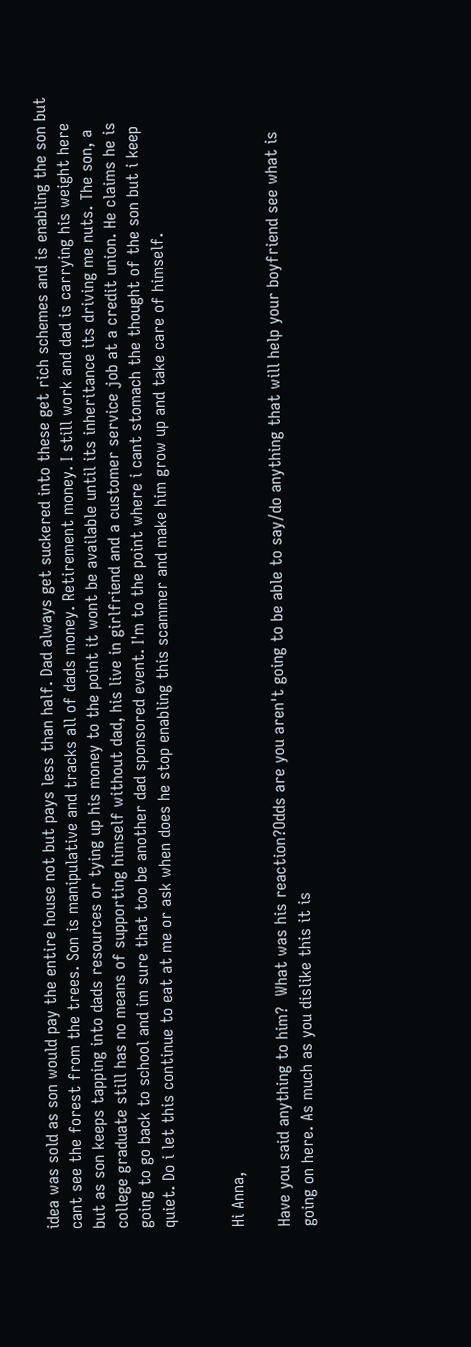idea was sold as son would pay the entire house not but pays less than half. Dad always get suckered into these get rich schemes and is enabling the son but cant see the forest from the trees. Son is manipulative and tracks all of dads money. Retirement money. I still work and dad is carrying his weight here but as son keeps tapping into dads resources or tying up his money to the point it wont be available until its inheritance its driving me nuts. The son, a college graduate still has no means of supporting himself without dad, his live in girlfriend and a customer service job at a credit union. He claims he is going to go back to school and im sure that too be another dad sponsored event. I'm to the point where i cant stomach the thought of the son but i keep quiet. Do i let this continue to eat at me or ask when does he stop enabling this scammer and make him grow up and take care of himself.


Hi Anna,

Have you said anything to him?  What was his reaction?Odds are you aren't going to be able to say/do anything that will help your boyfriend see what is going on here. As much as you dislike this it is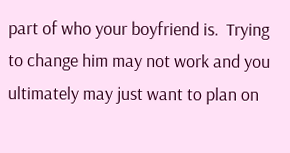part of who your boyfriend is.  Trying to change him may not work and you ultimately may just want to plan on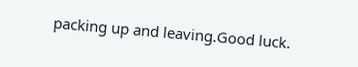packing up and leaving.Good luck.